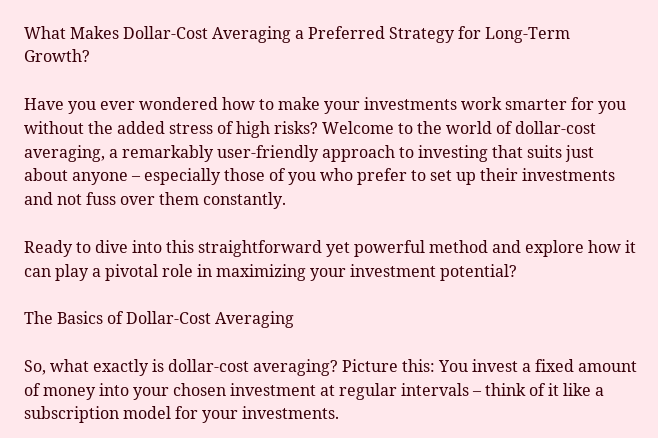What Makes Dollar-Cost Averaging a Preferred Strategy for Long-Term Growth?

Have you ever wondered how to make your investments work smarter for you without the added stress of high risks? Welcome to the world of dollar-cost averaging, a remarkably user-friendly approach to investing that suits just about anyone – especially those of you who prefer to set up their investments and not fuss over them constantly.

Ready to dive into this straightforward yet powerful method and explore how it can play a pivotal role in maximizing your investment potential?

The Basics of Dollar-Cost Averaging

So, what exactly is dollar-cost averaging? Picture this: You invest a fixed amount of money into your chosen investment at regular intervals – think of it like a subscription model for your investments.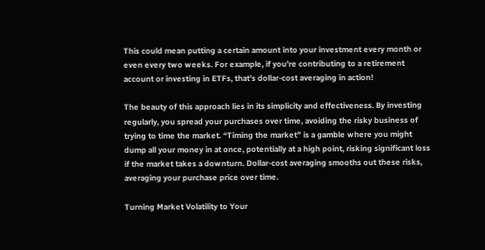This could mean putting a certain amount into your investment every month or even every two weeks. For example, if you’re contributing to a retirement account or investing in ETFs, that’s dollar-cost averaging in action!

The beauty of this approach lies in its simplicity and effectiveness. By investing regularly, you spread your purchases over time, avoiding the risky business of trying to time the market. “Timing the market” is a gamble where you might dump all your money in at once, potentially at a high point, risking significant loss if the market takes a downturn. Dollar-cost averaging smooths out these risks, averaging your purchase price over time.

Turning Market Volatility to Your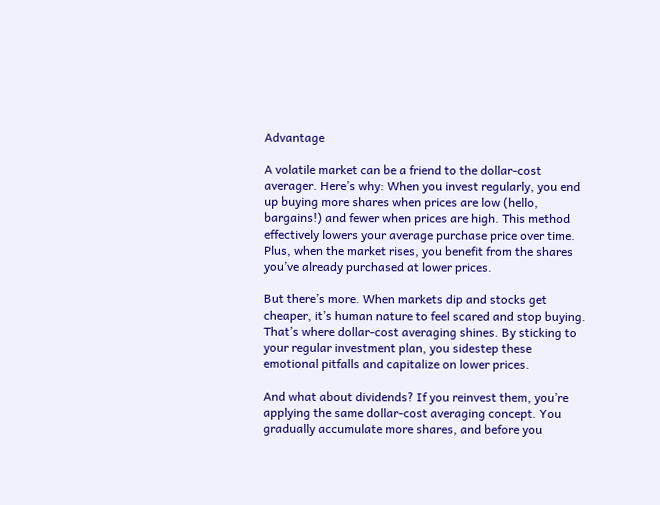Advantage

A volatile market can be a friend to the dollar-cost averager. Here’s why: When you invest regularly, you end up buying more shares when prices are low (hello, bargains!) and fewer when prices are high. This method effectively lowers your average purchase price over time. Plus, when the market rises, you benefit from the shares you’ve already purchased at lower prices.

But there’s more. When markets dip and stocks get cheaper, it’s human nature to feel scared and stop buying. That’s where dollar-cost averaging shines. By sticking to your regular investment plan, you sidestep these emotional pitfalls and capitalize on lower prices.

And what about dividends? If you reinvest them, you’re applying the same dollar-cost averaging concept. You gradually accumulate more shares, and before you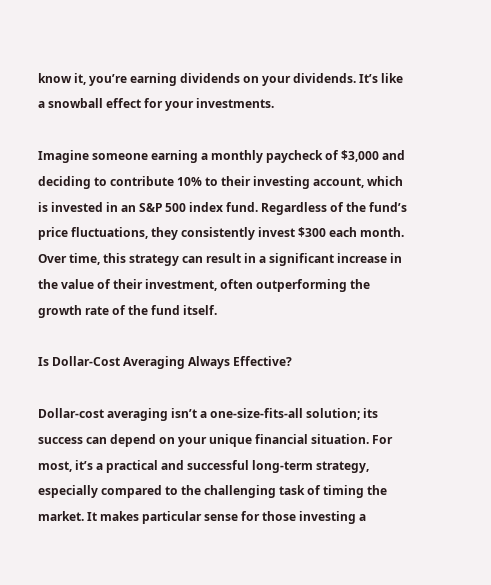know it, you’re earning dividends on your dividends. It’s like a snowball effect for your investments.

Imagine someone earning a monthly paycheck of $3,000 and deciding to contribute 10% to their investing account, which is invested in an S&P 500 index fund. Regardless of the fund’s price fluctuations, they consistently invest $300 each month. Over time, this strategy can result in a significant increase in the value of their investment, often outperforming the growth rate of the fund itself.

Is Dollar-Cost Averaging Always Effective?

Dollar-cost averaging isn’t a one-size-fits-all solution; its success can depend on your unique financial situation. For most, it’s a practical and successful long-term strategy, especially compared to the challenging task of timing the market. It makes particular sense for those investing a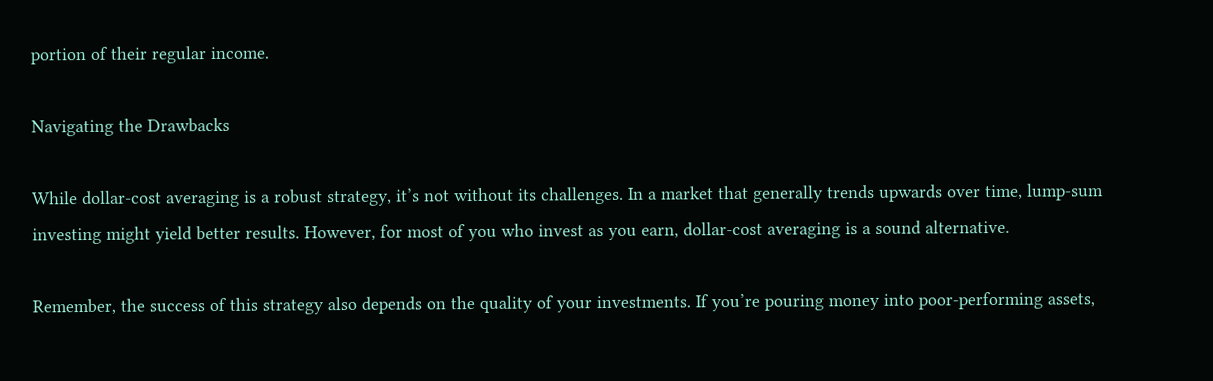portion of their regular income.

Navigating the Drawbacks

While dollar-cost averaging is a robust strategy, it’s not without its challenges. In a market that generally trends upwards over time, lump-sum investing might yield better results. However, for most of you who invest as you earn, dollar-cost averaging is a sound alternative.

Remember, the success of this strategy also depends on the quality of your investments. If you’re pouring money into poor-performing assets,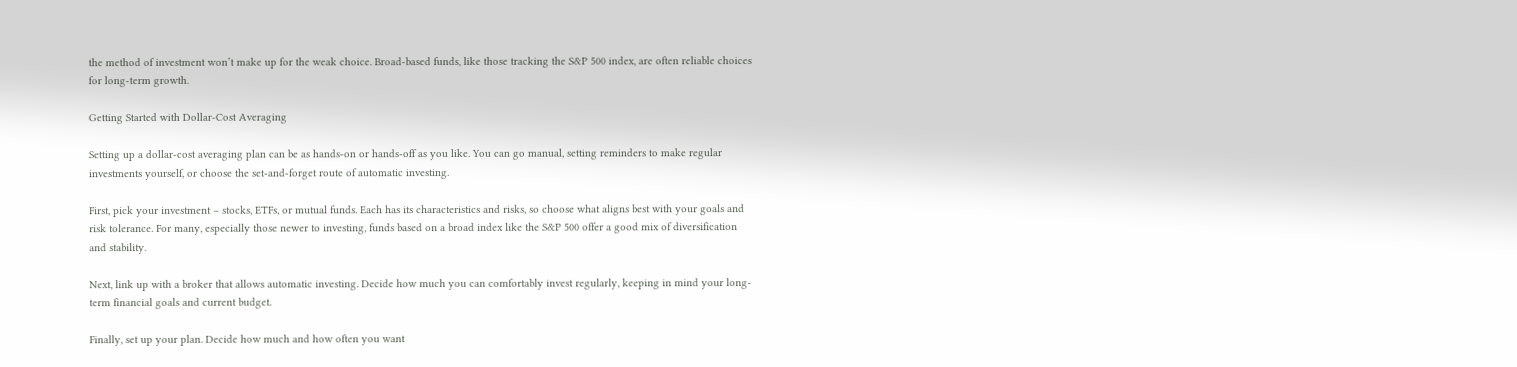the method of investment won’t make up for the weak choice. Broad-based funds, like those tracking the S&P 500 index, are often reliable choices for long-term growth.

Getting Started with Dollar-Cost Averaging

Setting up a dollar-cost averaging plan can be as hands-on or hands-off as you like. You can go manual, setting reminders to make regular investments yourself, or choose the set-and-forget route of automatic investing.

First, pick your investment – stocks, ETFs, or mutual funds. Each has its characteristics and risks, so choose what aligns best with your goals and risk tolerance. For many, especially those newer to investing, funds based on a broad index like the S&P 500 offer a good mix of diversification and stability.

Next, link up with a broker that allows automatic investing. Decide how much you can comfortably invest regularly, keeping in mind your long-term financial goals and current budget.

Finally, set up your plan. Decide how much and how often you want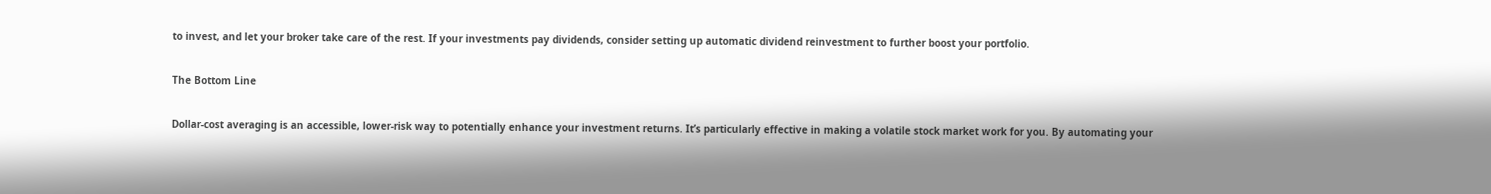to invest, and let your broker take care of the rest. If your investments pay dividends, consider setting up automatic dividend reinvestment to further boost your portfolio.

The Bottom Line

Dollar-cost averaging is an accessible, lower-risk way to potentially enhance your investment returns. It’s particularly effective in making a volatile stock market work for you. By automating your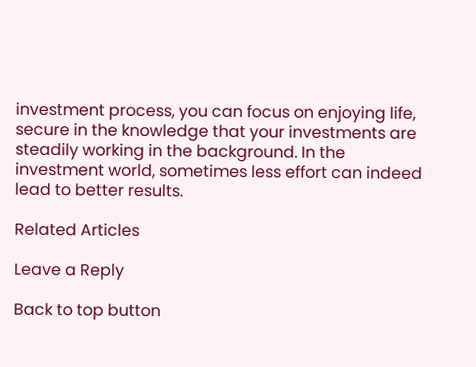investment process, you can focus on enjoying life, secure in the knowledge that your investments are steadily working in the background. In the investment world, sometimes less effort can indeed lead to better results.

Related Articles

Leave a Reply

Back to top button